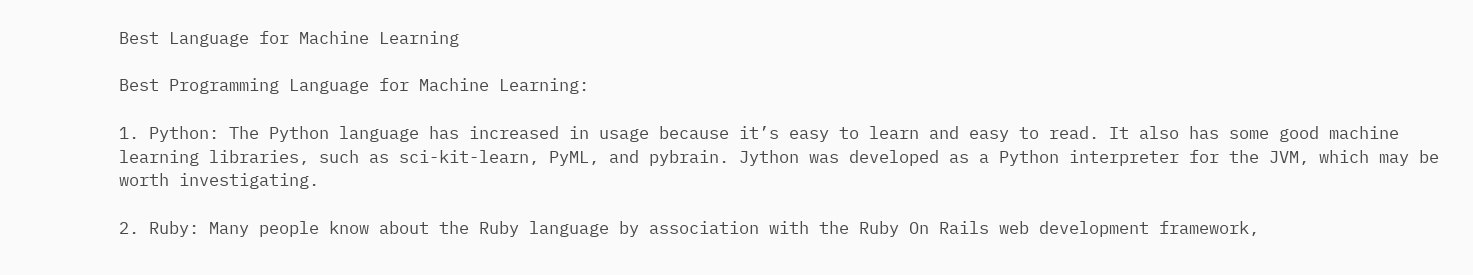Best Language for Machine Learning

Best Programming Language for Machine Learning:

1. Python: The Python language has increased in usage because it’s easy to learn and easy to read. It also has some good machine learning libraries, such as sci-kit-learn, PyML, and pybrain. Jython was developed as a Python interpreter for the JVM, which may be worth investigating.

2. Ruby: Many people know about the Ruby language by association with the Ruby On Rails web development framework,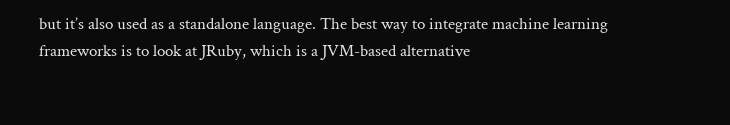but it’s also used as a standalone language. The best way to integrate machine learning frameworks is to look at JRuby, which is a JVM-based alternative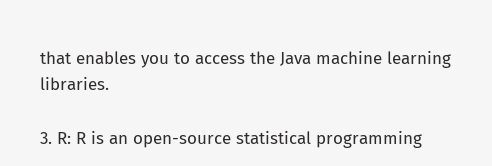that enables you to access the Java machine learning libraries.

3. R: R is an open-source statistical programming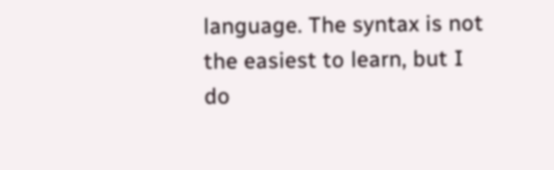language. The syntax is not the easiest to learn, but I do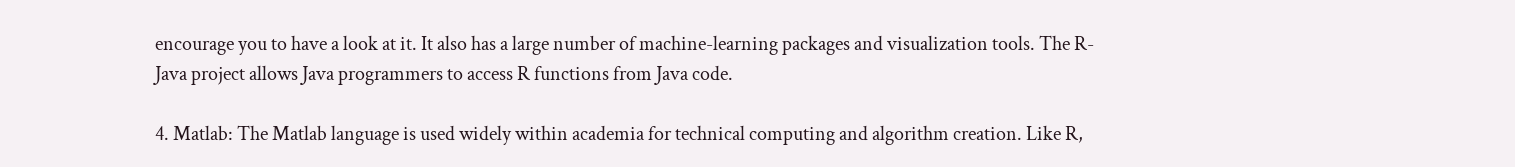encourage you to have a look at it. It also has a large number of machine-learning packages and visualization tools. The R-Java project allows Java programmers to access R functions from Java code.

4. Matlab: The Matlab language is used widely within academia for technical computing and algorithm creation. Like R,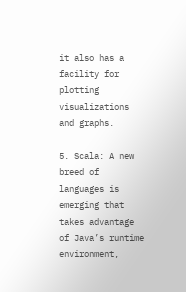it also has a facility for plotting visualizations and graphs.

5. Scala: A new breed of languages is emerging that takes advantage of Java’s runtime environment,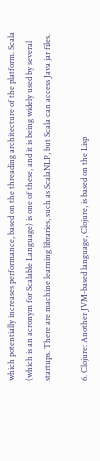which potentially increases performance, based on the threading architecture of the platform. Scala (which is an acronym for Scalable Language) is one of these, and it is being widely used by several startups. There are machine learning libraries, such as ScalaNLP, but Scala can access Java jar files.

6. Clojure: Another JVM-based language, Clojure, is based on the Lisp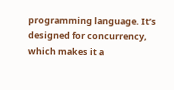programming language. It’s designed for concurrency, which makes it a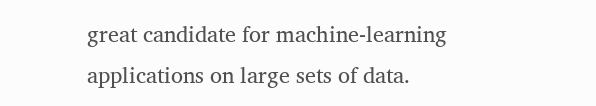great candidate for machine-learning applications on large sets of data.